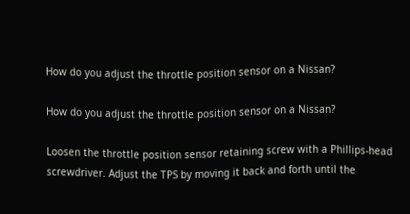How do you adjust the throttle position sensor on a Nissan?

How do you adjust the throttle position sensor on a Nissan?

Loosen the throttle position sensor retaining screw with a Phillips-head screwdriver. Adjust the TPS by moving it back and forth until the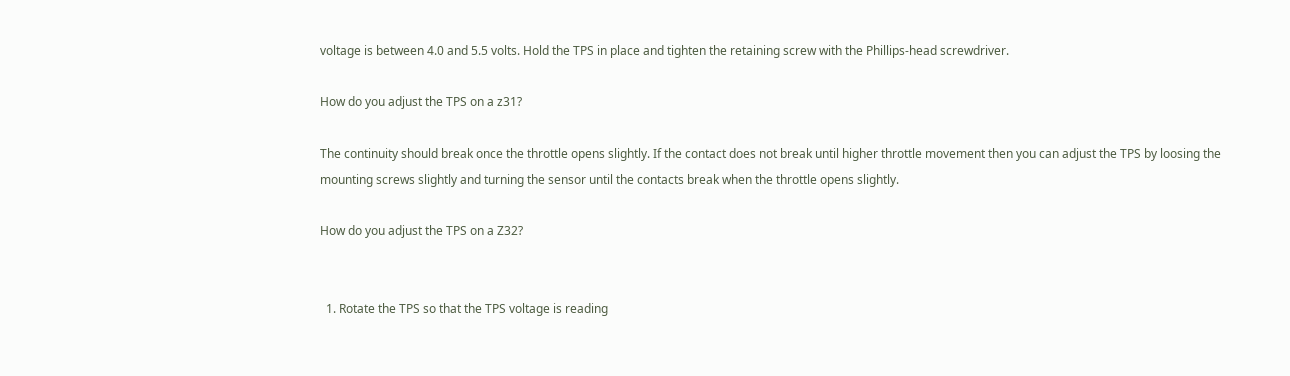voltage is between 4.0 and 5.5 volts. Hold the TPS in place and tighten the retaining screw with the Phillips-head screwdriver.

How do you adjust the TPS on a z31?

The continuity should break once the throttle opens slightly. If the contact does not break until higher throttle movement then you can adjust the TPS by loosing the mounting screws slightly and turning the sensor until the contacts break when the throttle opens slightly.

How do you adjust the TPS on a Z32?


  1. Rotate the TPS so that the TPS voltage is reading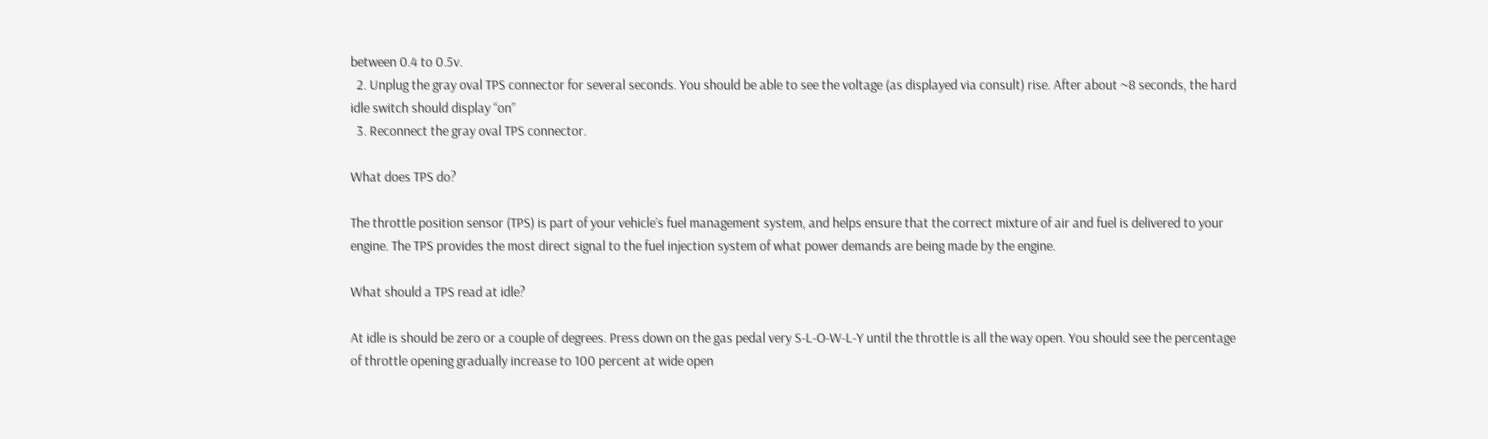between 0.4 to 0.5v.
  2. Unplug the gray oval TPS connector for several seconds. You should be able to see the voltage (as displayed via consult) rise. After about ~8 seconds, the hard idle switch should display “on”
  3. Reconnect the gray oval TPS connector.

What does TPS do?

The throttle position sensor (TPS) is part of your vehicle’s fuel management system, and helps ensure that the correct mixture of air and fuel is delivered to your engine. The TPS provides the most direct signal to the fuel injection system of what power demands are being made by the engine.

What should a TPS read at idle?

At idle is should be zero or a couple of degrees. Press down on the gas pedal very S-L-O-W-L-Y until the throttle is all the way open. You should see the percentage of throttle opening gradually increase to 100 percent at wide open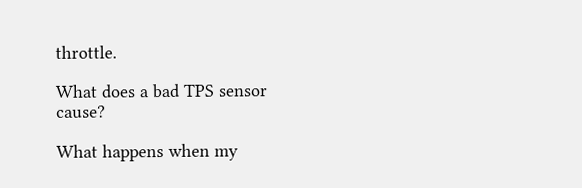throttle.

What does a bad TPS sensor cause?

What happens when my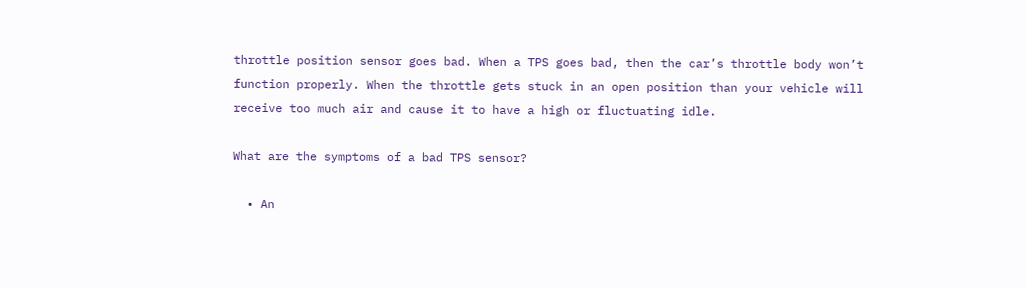throttle position sensor goes bad. When a TPS goes bad, then the car’s throttle body won’t function properly. When the throttle gets stuck in an open position than your vehicle will receive too much air and cause it to have a high or fluctuating idle.

What are the symptoms of a bad TPS sensor?

  • An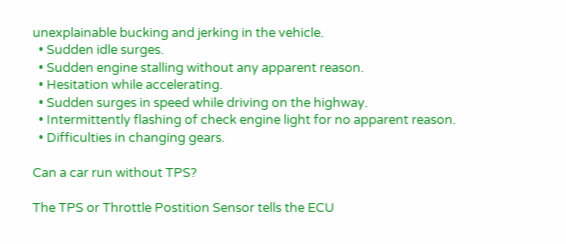unexplainable bucking and jerking in the vehicle.
  • Sudden idle surges.
  • Sudden engine stalling without any apparent reason.
  • Hesitation while accelerating.
  • Sudden surges in speed while driving on the highway.
  • Intermittently flashing of check engine light for no apparent reason.
  • Difficulties in changing gears.

Can a car run without TPS?

The TPS or Throttle Postition Sensor tells the ECU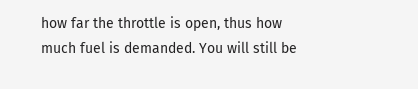how far the throttle is open, thus how much fuel is demanded. You will still be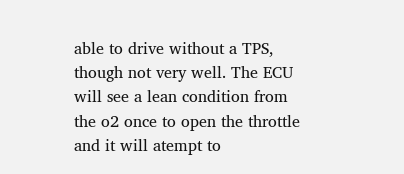able to drive without a TPS, though not very well. The ECU will see a lean condition from the o2 once to open the throttle and it will atempt to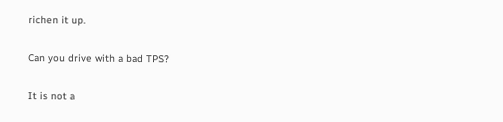richen it up.

Can you drive with a bad TPS?

It is not a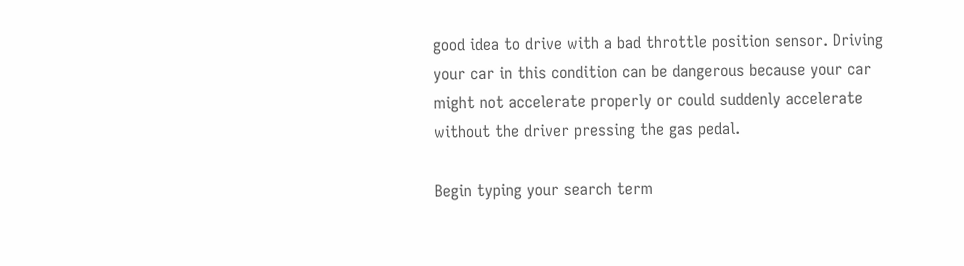good idea to drive with a bad throttle position sensor. Driving your car in this condition can be dangerous because your car might not accelerate properly or could suddenly accelerate without the driver pressing the gas pedal.

Begin typing your search term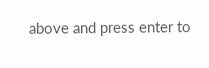above and press enter to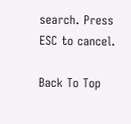search. Press ESC to cancel.

Back To Top